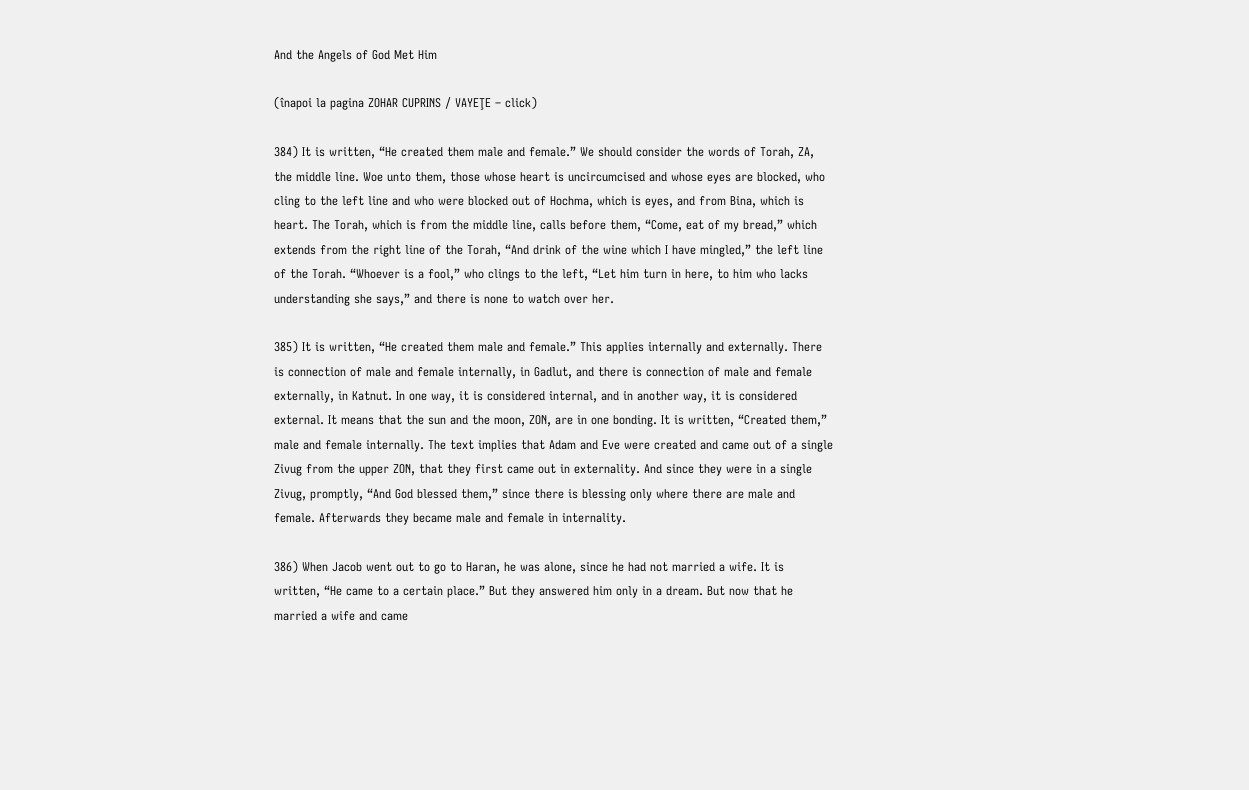And the Angels of God Met Him

(înapoi la pagina ZOHAR CUPRINS / VAYEŢE – click)

384) It is written, “He created them male and female.” We should consider the words of Torah, ZA, the middle line. Woe unto them, those whose heart is uncircumcised and whose eyes are blocked, who cling to the left line and who were blocked out of Hochma, which is eyes, and from Bina, which is heart. The Torah, which is from the middle line, calls before them, “Come, eat of my bread,” which extends from the right line of the Torah, “And drink of the wine which I have mingled,” the left line of the Torah. “Whoever is a fool,” who clings to the left, “Let him turn in here, to him who lacks understanding she says,” and there is none to watch over her.

385) It is written, “He created them male and female.” This applies internally and externally. There is connection of male and female internally, in Gadlut, and there is connection of male and female externally, in Katnut. In one way, it is considered internal, and in another way, it is considered external. It means that the sun and the moon, ZON, are in one bonding. It is written, “Created them,” male and female internally. The text implies that Adam and Eve were created and came out of a single Zivug from the upper ZON, that they first came out in externality. And since they were in a single Zivug, promptly, “And God blessed them,” since there is blessing only where there are male and female. Afterwards they became male and female in internality.

386) When Jacob went out to go to Haran, he was alone, since he had not married a wife. It is written, “He came to a certain place.” But they answered him only in a dream. But now that he married a wife and came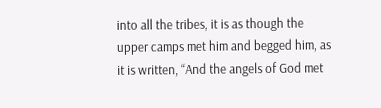into all the tribes, it is as though the upper camps met him and begged him, as it is written, “And the angels of God met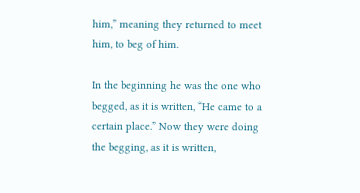him,” meaning they returned to meet him, to beg of him.

In the beginning he was the one who begged, as it is written, “He came to a certain place.” Now they were doing the begging, as it is written,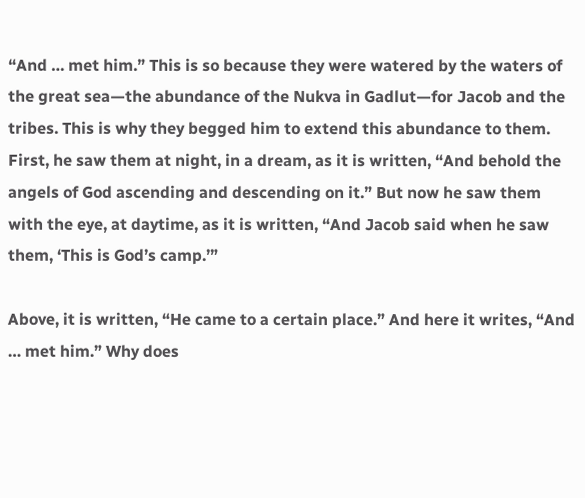“And … met him.” This is so because they were watered by the waters of the great sea—the abundance of the Nukva in Gadlut—for Jacob and the tribes. This is why they begged him to extend this abundance to them. First, he saw them at night, in a dream, as it is written, “And behold the angels of God ascending and descending on it.” But now he saw them with the eye, at daytime, as it is written, “And Jacob said when he saw them, ‘This is God’s camp.’”

Above, it is written, “He came to a certain place.” And here it writes, “And … met him.” Why does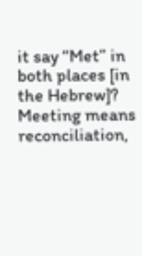it say “Met” in both places [in the Hebrew]? Meeting means reconciliation,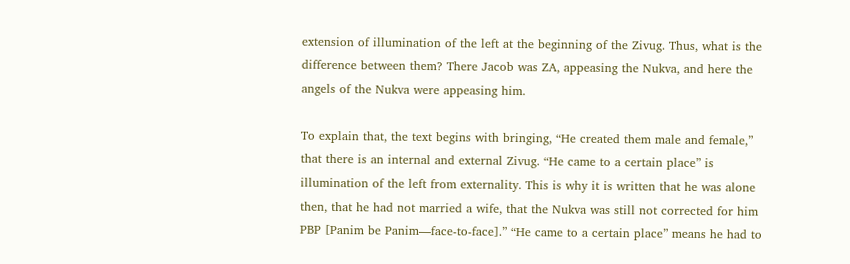extension of illumination of the left at the beginning of the Zivug. Thus, what is the difference between them? There Jacob was ZA, appeasing the Nukva, and here the angels of the Nukva were appeasing him.

To explain that, the text begins with bringing, “He created them male and female,” that there is an internal and external Zivug. “He came to a certain place” is illumination of the left from externality. This is why it is written that he was alone then, that he had not married a wife, that the Nukva was still not corrected for him PBP [Panim be Panim—face-to-face].” “He came to a certain place” means he had to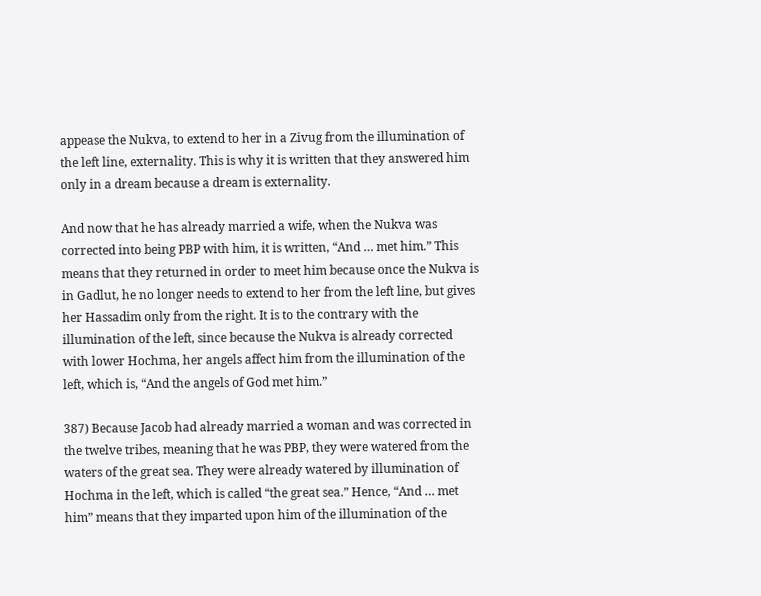appease the Nukva, to extend to her in a Zivug from the illumination of the left line, externality. This is why it is written that they answered him only in a dream because a dream is externality.

And now that he has already married a wife, when the Nukva was corrected into being PBP with him, it is written, “And … met him.” This means that they returned in order to meet him because once the Nukva is in Gadlut, he no longer needs to extend to her from the left line, but gives her Hassadim only from the right. It is to the contrary with the illumination of the left, since because the Nukva is already corrected with lower Hochma, her angels affect him from the illumination of the left, which is, “And the angels of God met him.”

387) Because Jacob had already married a woman and was corrected in the twelve tribes, meaning that he was PBP, they were watered from the waters of the great sea. They were already watered by illumination of Hochma in the left, which is called “the great sea.” Hence, “And … met him” means that they imparted upon him of the illumination of the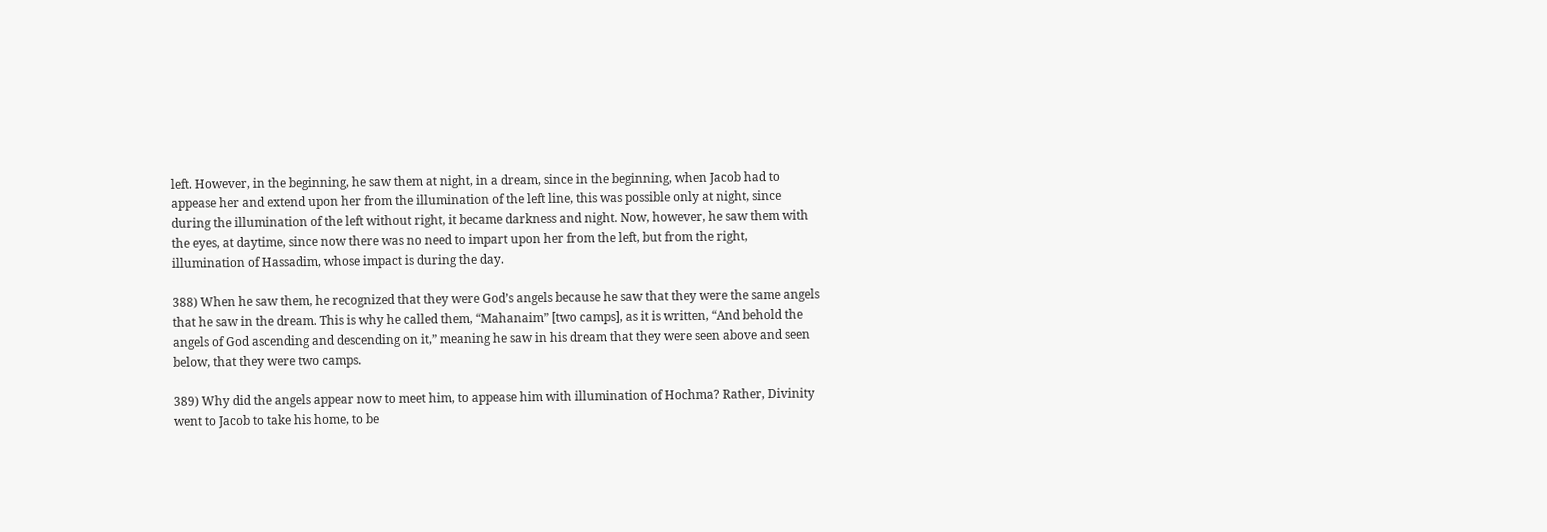left. However, in the beginning, he saw them at night, in a dream, since in the beginning, when Jacob had to appease her and extend upon her from the illumination of the left line, this was possible only at night, since during the illumination of the left without right, it became darkness and night. Now, however, he saw them with the eyes, at daytime, since now there was no need to impart upon her from the left, but from the right, illumination of Hassadim, whose impact is during the day.

388) When he saw them, he recognized that they were God’s angels because he saw that they were the same angels that he saw in the dream. This is why he called them, “Mahanaim” [two camps], as it is written, “And behold the angels of God ascending and descending on it,” meaning he saw in his dream that they were seen above and seen below, that they were two camps.

389) Why did the angels appear now to meet him, to appease him with illumination of Hochma? Rather, Divinity went to Jacob to take his home, to be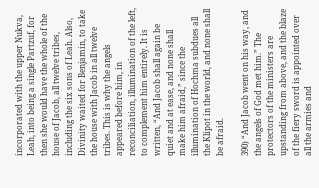incorporated with the upper Nukva, Leah, into being a single Partzuf, for then she would have the whole of the house of Jacob, all twelve tribes, including the six sons of Leah. Also, Divinity waited for Benjamin, to take the house with Jacob in all twelve tribes. This is why the angels appeared before him, in reconciliation, illumination of the left, to complement him entirely. It is written, “And Jacob shall again be quiet and at ease, and none shall make him afraid,” since the illumination of Hochma subdues all the Klipot in the world, and none shall be afraid.

390) “And Jacob went on his way, and the angels of God met him.” The protectors of the ministers are upstanding from above, and the blaze of the fiery sword is appointed over all the armies and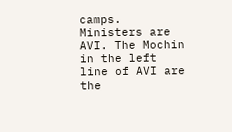camps. Ministers are AVI. The Mochin in the left line of AVI are the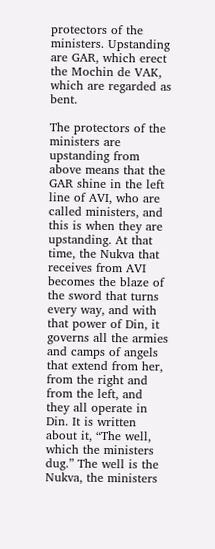protectors of the ministers. Upstanding are GAR, which erect the Mochin de VAK, which are regarded as bent.

The protectors of the ministers are upstanding from above means that the GAR shine in the left line of AVI, who are called ministers, and this is when they are upstanding. At that time, the Nukva that receives from AVI becomes the blaze of the sword that turns every way, and with that power of Din, it governs all the armies and camps of angels that extend from her, from the right and from the left, and they all operate in Din. It is written about it, “The well, which the ministers dug.” The well is the Nukva, the ministers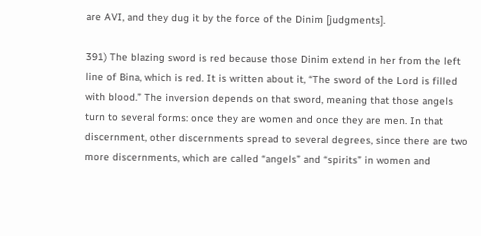are AVI, and they dug it by the force of the Dinim [judgments].

391) The blazing sword is red because those Dinim extend in her from the left line of Bina, which is red. It is written about it, “The sword of the Lord is filled with blood.” The inversion depends on that sword, meaning that those angels turn to several forms: once they are women and once they are men. In that discernment, other discernments spread to several degrees, since there are two more discernments, which are called “angels” and “spirits” in women and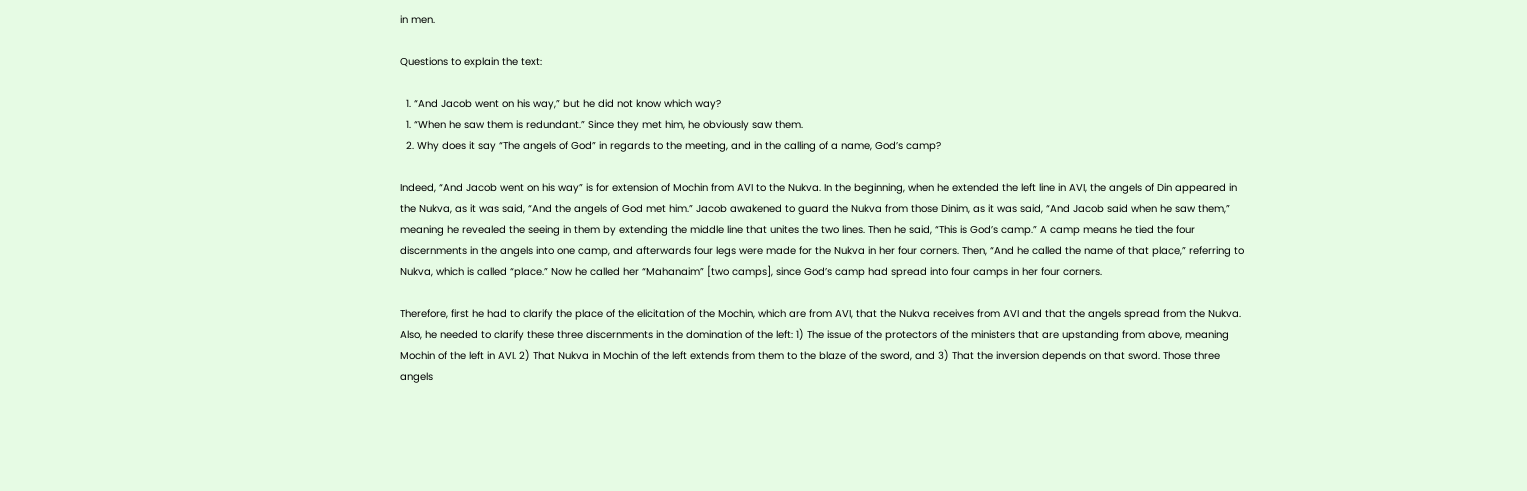in men.

Questions to explain the text:

  1. “And Jacob went on his way,” but he did not know which way?
  1. “When he saw them is redundant.” Since they met him, he obviously saw them.
  2. Why does it say “The angels of God” in regards to the meeting, and in the calling of a name, God’s camp?

Indeed, “And Jacob went on his way” is for extension of Mochin from AVI to the Nukva. In the beginning, when he extended the left line in AVI, the angels of Din appeared in the Nukva, as it was said, “And the angels of God met him.” Jacob awakened to guard the Nukva from those Dinim, as it was said, “And Jacob said when he saw them,” meaning he revealed the seeing in them by extending the middle line that unites the two lines. Then he said, “This is God’s camp.” A camp means he tied the four discernments in the angels into one camp, and afterwards four legs were made for the Nukva in her four corners. Then, “And he called the name of that place,” referring to Nukva, which is called “place.” Now he called her “Mahanaim” [two camps], since God’s camp had spread into four camps in her four corners.

Therefore, first he had to clarify the place of the elicitation of the Mochin, which are from AVI, that the Nukva receives from AVI and that the angels spread from the Nukva. Also, he needed to clarify these three discernments in the domination of the left: 1) The issue of the protectors of the ministers that are upstanding from above, meaning Mochin of the left in AVI. 2) That Nukva in Mochin of the left extends from them to the blaze of the sword, and 3) That the inversion depends on that sword. Those three angels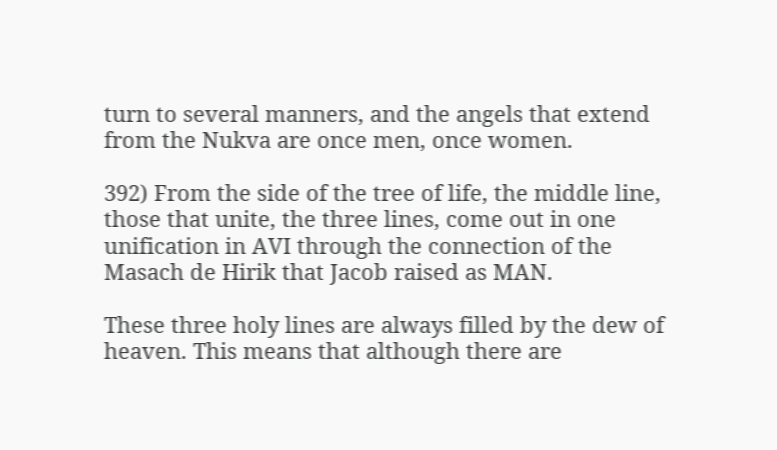turn to several manners, and the angels that extend from the Nukva are once men, once women.

392) From the side of the tree of life, the middle line, those that unite, the three lines, come out in one unification in AVI through the connection of the Masach de Hirik that Jacob raised as MAN.

These three holy lines are always filled by the dew of heaven. This means that although there are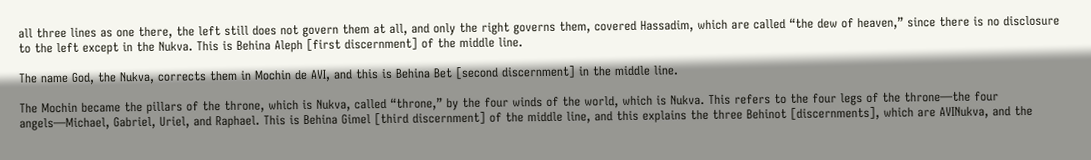all three lines as one there, the left still does not govern them at all, and only the right governs them, covered Hassadim, which are called “the dew of heaven,” since there is no disclosure to the left except in the Nukva. This is Behina Aleph [first discernment] of the middle line.

The name God, the Nukva, corrects them in Mochin de AVI, and this is Behina Bet [second discernment] in the middle line.

The Mochin became the pillars of the throne, which is Nukva, called “throne,” by the four winds of the world, which is Nukva. This refers to the four legs of the throne—the four angels—Michael, Gabriel, Uriel, and Raphael. This is Behina Gimel [third discernment] of the middle line, and this explains the three Behinot [discernments], which are AVINukva, and the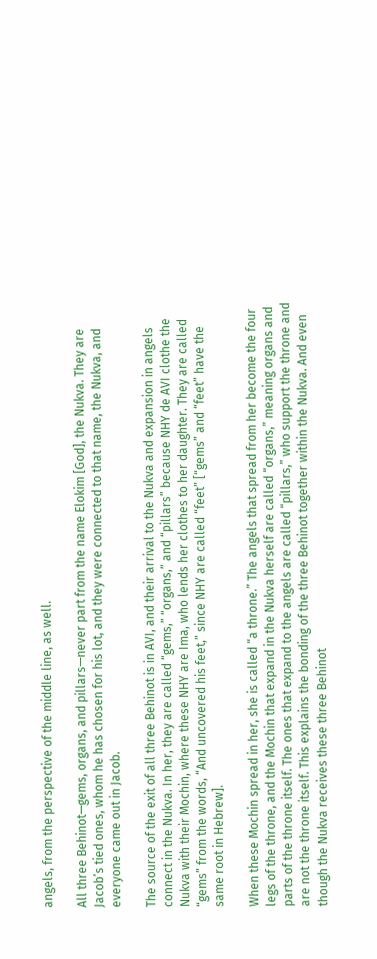angels, from the perspective of the middle line, as well.

All three Behinot—gems, organs, and pillars—never part from the name Elokim [God], the Nukva. They are Jacob’s tied ones, whom he has chosen for his lot, and they were connected to that name, the Nukva, and everyone came out in Jacob.

The source of the exit of all three Behinot is in AVI, and their arrival to the Nukva and expansion in angels connect in the Nukva. In her, they are called “gems,” “organs,” and “pillars” because NHY de AVI clothe the Nukva with their Mochin, where these NHY are Ima, who lends her clothes to her daughter. They are called “gems” from the words, “And uncovered his feet,” since NHY are called “feet” [“gems” and “feet” have the same root in Hebrew].

When these Mochin spread in her, she is called “a throne.” The angels that spread from her become the four legs of the throne, and the Mochin that expand in the Nukva herself are called “organs,” meaning organs and parts of the throne itself. The ones that expand to the angels are called “pillars,” who support the throne and are not the throne itself. This explains the bonding of the three Behinot together within the Nukva. And even though the Nukva receives these three Behinot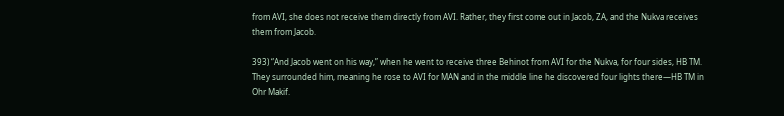from AVI, she does not receive them directly from AVI. Rather, they first come out in Jacob, ZA, and the Nukva receives them from Jacob.

393) “And Jacob went on his way,” when he went to receive three Behinot from AVI for the Nukva, for four sides, HB TM. They surrounded him, meaning he rose to AVI for MAN and in the middle line he discovered four lights there—HB TM in Ohr Makif.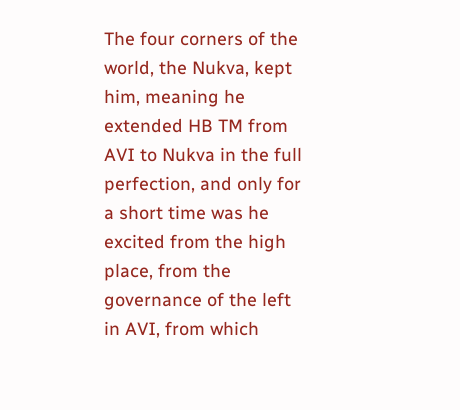The four corners of the world, the Nukva, kept him, meaning he extended HB TM from AVI to Nukva in the full perfection, and only for a short time was he excited from the high place, from the governance of the left in AVI, from which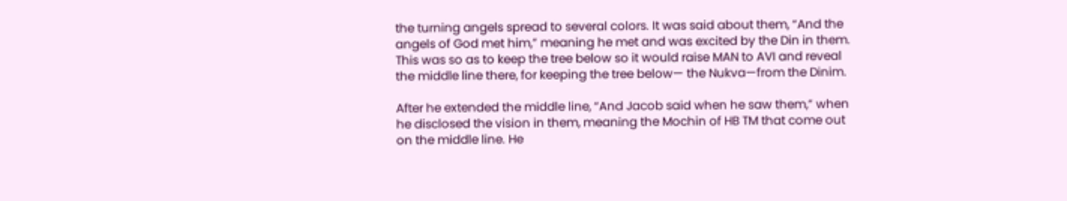the turning angels spread to several colors. It was said about them, “And the angels of God met him,” meaning he met and was excited by the Din in them. This was so as to keep the tree below so it would raise MAN to AVI and reveal the middle line there, for keeping the tree below— the Nukva—from the Dinim.

After he extended the middle line, “And Jacob said when he saw them,” when he disclosed the vision in them, meaning the Mochin of HB TM that come out on the middle line. He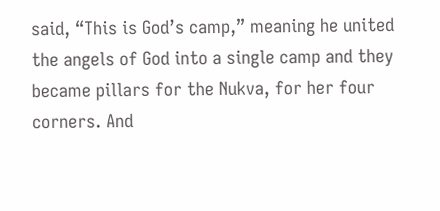said, “This is God’s camp,” meaning he united the angels of God into a single camp and they became pillars for the Nukva, for her four corners. And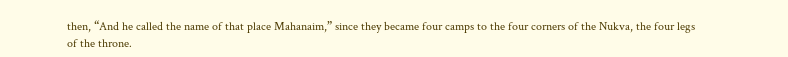then, “And he called the name of that place Mahanaim,” since they became four camps to the four corners of the Nukva, the four legs of the throne.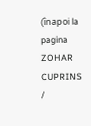(înapoi la pagina ZOHAR CUPRINS /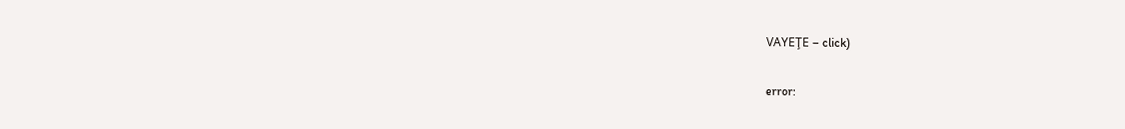VAYEŢE – click)

error: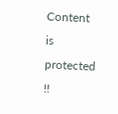Content is protected !!